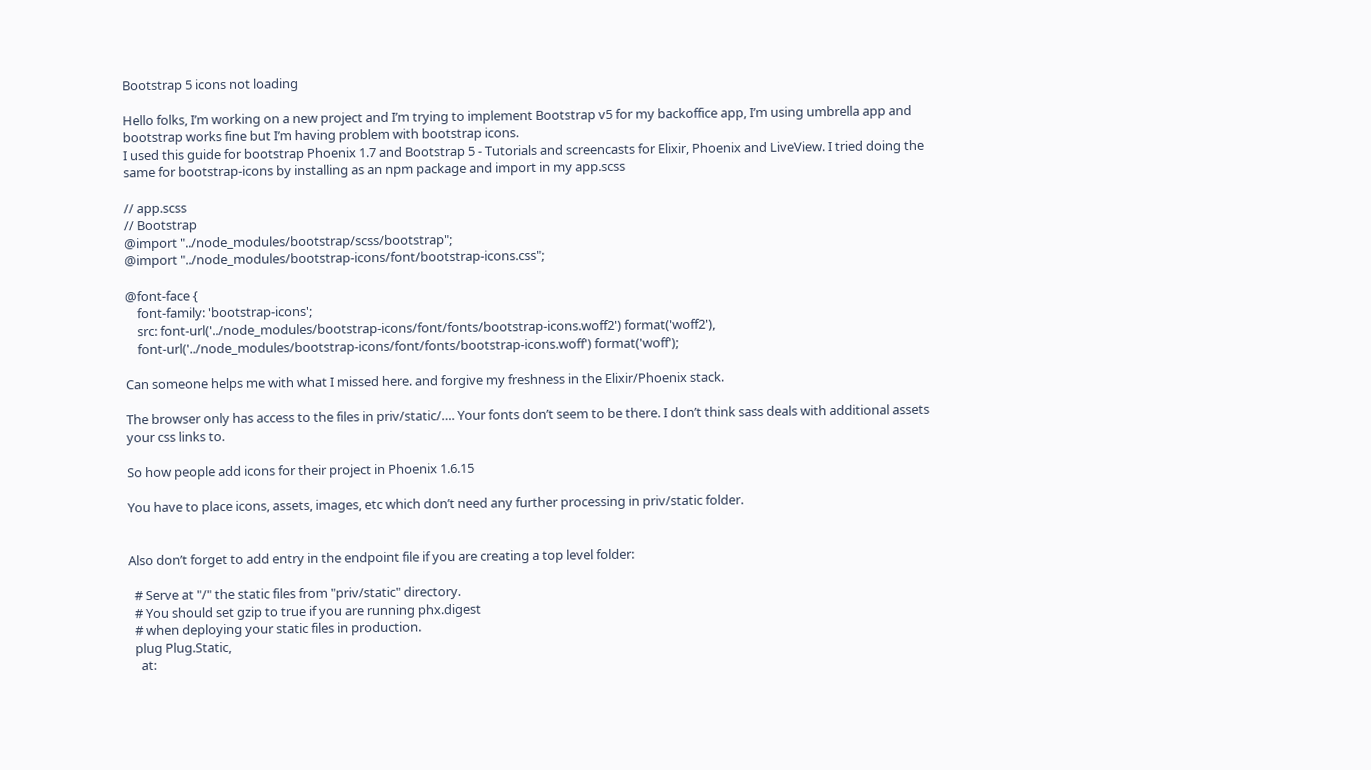Bootstrap 5 icons not loading

Hello folks, I’m working on a new project and I’m trying to implement Bootstrap v5 for my backoffice app, I’m using umbrella app and bootstrap works fine but I’m having problem with bootstrap icons.
I used this guide for bootstrap Phoenix 1.7 and Bootstrap 5 - Tutorials and screencasts for Elixir, Phoenix and LiveView. I tried doing the same for bootstrap-icons by installing as an npm package and import in my app.scss

// app.scss
// Bootstrap
@import "../node_modules/bootstrap/scss/bootstrap";
@import "../node_modules/bootstrap-icons/font/bootstrap-icons.css";

@font-face {
    font-family: 'bootstrap-icons';
    src: font-url('../node_modules/bootstrap-icons/font/fonts/bootstrap-icons.woff2') format('woff2'),
    font-url('../node_modules/bootstrap-icons/font/fonts/bootstrap-icons.woff') format('woff');

Can someone helps me with what I missed here. and forgive my freshness in the Elixir/Phoenix stack.

The browser only has access to the files in priv/static/…. Your fonts don’t seem to be there. I don’t think sass deals with additional assets your css links to.

So how people add icons for their project in Phoenix 1.6.15

You have to place icons, assets, images, etc which don’t need any further processing in priv/static folder.


Also don’t forget to add entry in the endpoint file if you are creating a top level folder:

  # Serve at "/" the static files from "priv/static" directory.
  # You should set gzip to true if you are running phx.digest
  # when deploying your static files in production.
  plug Plug.Static,
    at: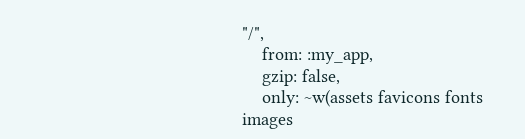"/",
    from: :my_app,
    gzip: false,
    only: ~w(assets favicons fonts images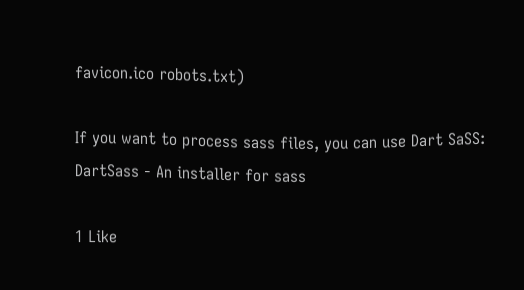favicon.ico robots.txt)

If you want to process sass files, you can use Dart SaSS:
DartSass - An installer for sass

1 Like